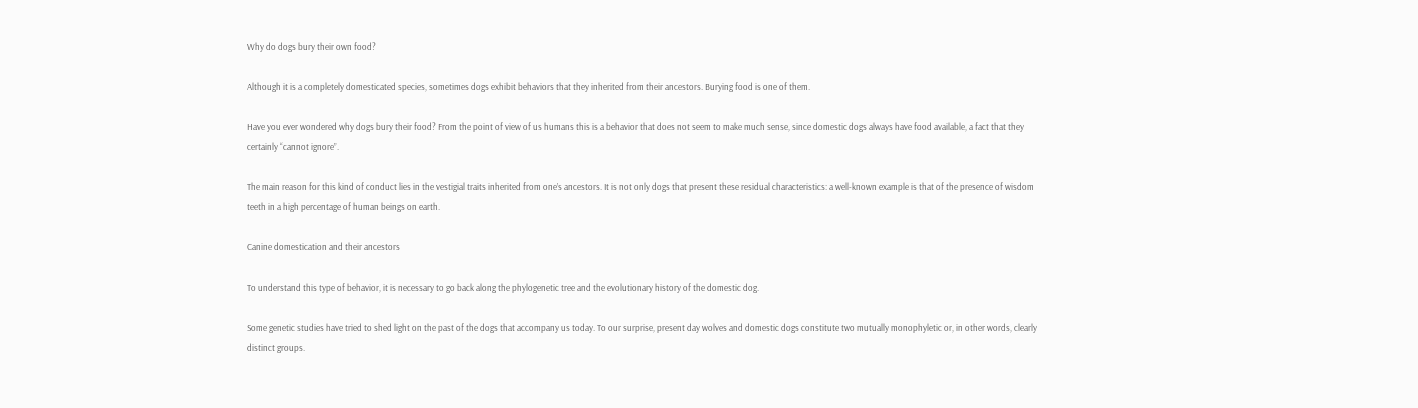Why do dogs bury their own food?

Although it is a completely domesticated species, sometimes dogs exhibit behaviors that they inherited from their ancestors. Burying food is one of them.

Have you ever wondered why dogs bury their food? From the point of view of us humans this is a behavior that does not seem to make much sense, since domestic dogs always have food available, a fact that they certainly “cannot ignore”.

The main reason for this kind of conduct lies in the vestigial traits inherited from one’s ancestors. It is not only dogs that present these residual characteristics: a well-known example is that of the presence of wisdom teeth in a high percentage of human beings on earth.

Canine domestication and their ancestors

To understand this type of behavior, it is necessary to go back along the phylogenetic tree and the evolutionary history of the domestic dog.

Some genetic studies have tried to shed light on the past of the dogs that accompany us today. To our surprise, present day wolves and domestic dogs constitute two mutually monophyletic or, in other words, clearly distinct groups.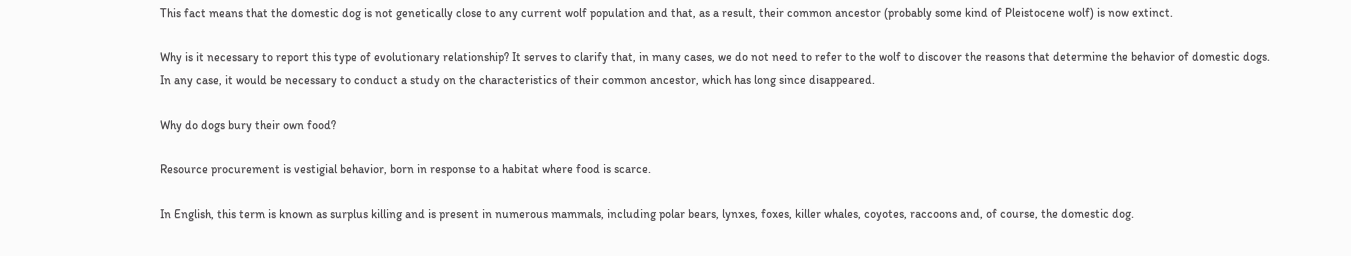This fact means that the domestic dog is not genetically close to any current wolf population and that, as a result, their common ancestor (probably some kind of Pleistocene wolf) is now extinct.

Why is it necessary to report this type of evolutionary relationship? It serves to clarify that, in many cases, we do not need to refer to the wolf to discover the reasons that determine the behavior of domestic dogs. In any case, it would be necessary to conduct a study on the characteristics of their common ancestor, which has long since disappeared.

Why do dogs bury their own food?

Resource procurement is vestigial behavior, born in response to a habitat where food is scarce.

In English, this term is known as surplus killing and is present in numerous mammals, including polar bears, lynxes, foxes, killer whales, coyotes, raccoons and, of course, the domestic dog.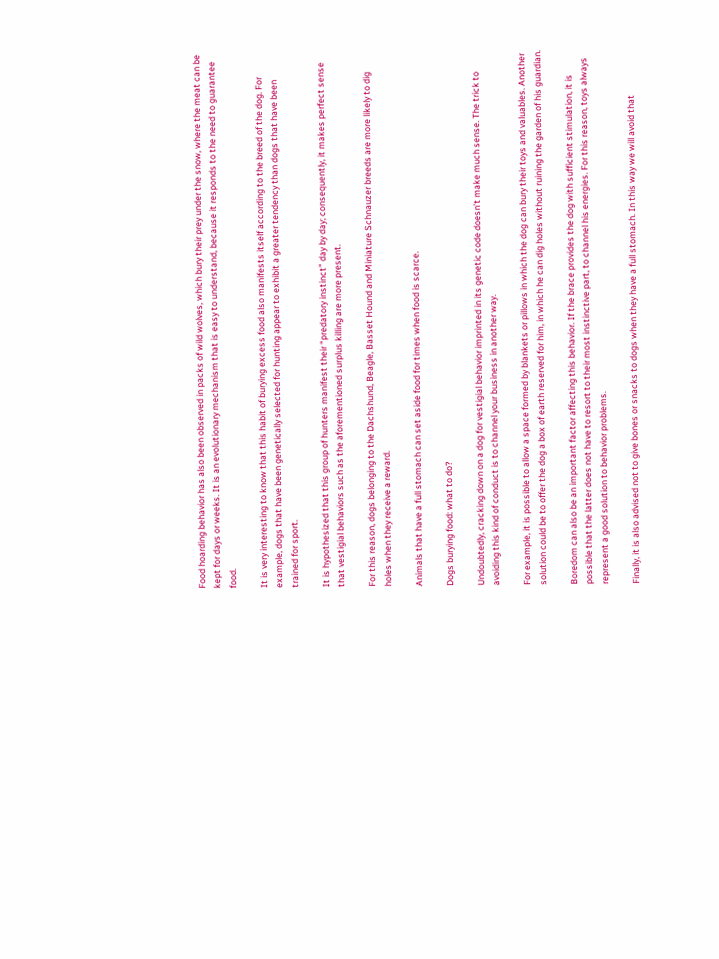Food hoarding behavior has also been observed in packs of wild wolves, which bury their prey under the snow, where the meat can be kept for days or weeks. It is an evolutionary mechanism that is easy to understand, because it responds to the need to guarantee food.

It is very interesting to know that this habit of burying excess food also manifests itself according to the breed of the dog. For example, dogs that have been genetically selected for hunting appear to exhibit a greater tendency than dogs that have been trained for sport.

It is hypothesized that this group of hunters manifest their “predatory instinct” day by day; consequently, it makes perfect sense that vestigial behaviors such as the aforementioned surplus killing are more present.

For this reason, dogs belonging to the Dachshund, Beagle, Basset Hound and Miniature Schnauzer breeds are more likely to dig holes when they receive a reward.

Animals that have a full stomach can set aside food for times when food is scarce.

Dogs burying food: what to do?

Undoubtedly, cracking down on a dog for vestigial behavior imprinted in its genetic code doesn’t make much sense. The trick to avoiding this kind of conduct is to channel your business in another way.

For example, it is possible to allow a space formed by blankets or pillows in which the dog can bury their toys and valuables. Another solution could be to offer the dog a box of earth reserved for him, in which he can dig holes without ruining the garden of his guardian.

Boredom can also be an important factor affecting this behavior. If the brace provides the dog with sufficient stimulation, it is possible that the latter does not have to resort to their most instinctive part, to channel his energies. For this reason, toys always represent a good solution to behavior problems.

Finally, it is also advised not to give bones or snacks to dogs when they have a full stomach. In this way we will avoid that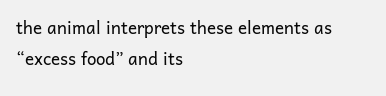the animal interprets these elements as “excess food” and its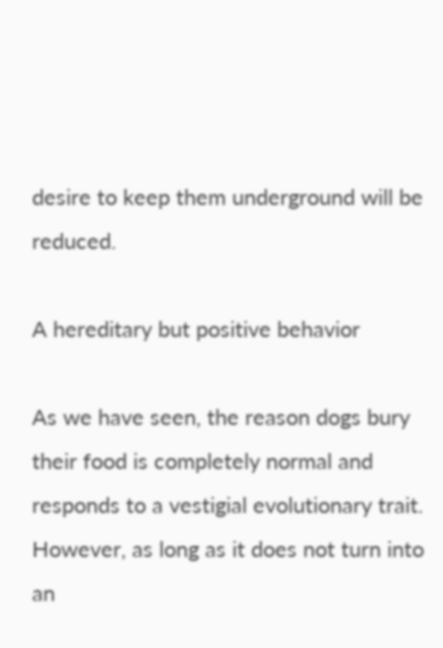desire to keep them underground will be reduced.

A hereditary but positive behavior

As we have seen, the reason dogs bury their food is completely normal and responds to a vestigial evolutionary trait. However, as long as it does not turn into an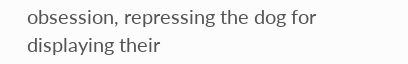obsession, repressing the dog for displaying their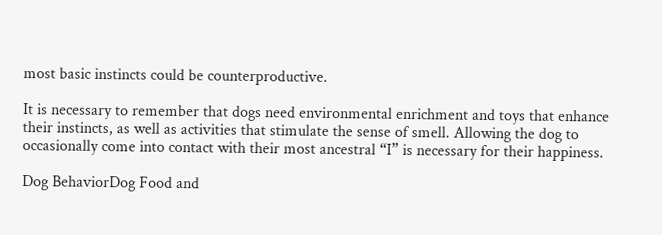most basic instincts could be counterproductive.

It is necessary to remember that dogs need environmental enrichment and toys that enhance their instincts, as well as activities that stimulate the sense of smell. Allowing the dog to occasionally come into contact with their most ancestral “I” is necessary for their happiness.

Dog BehaviorDog Food and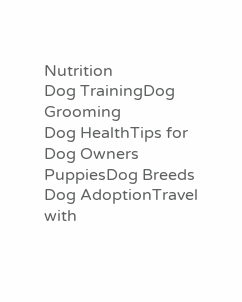Nutrition
Dog TrainingDog Grooming
Dog HealthTips for Dog Owners
PuppiesDog Breeds
Dog AdoptionTravel with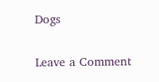Dogs

Leave a Comment